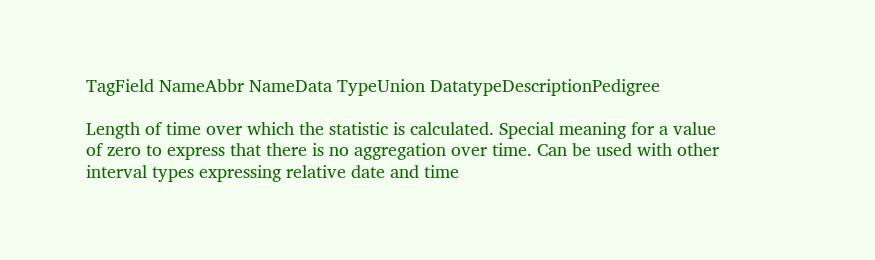TagField NameAbbr NameData TypeUnion DatatypeDescriptionPedigree

Length of time over which the statistic is calculated. Special meaning for a value of zero to express that there is no aggregation over time. Can be used with other interval types expressing relative date and time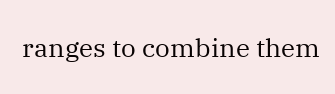ranges to combine them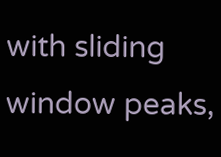with sliding window peaks,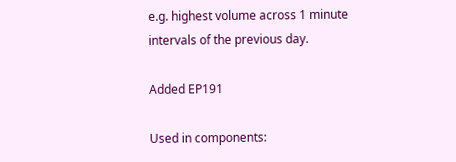e.g. highest volume across 1 minute intervals of the previous day.

Added EP191

Used in components: